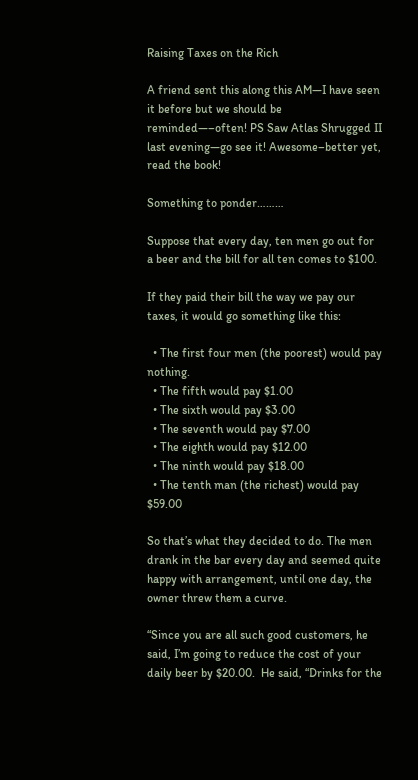Raising Taxes on the Rich

A friend sent this along this AM—I have seen it before but we should be reminded—–often! PS Saw Atlas Shrugged II last evening—go see it! Awesome–better yet, read the book!

Something to ponder………

Suppose that every day, ten men go out for a beer and the bill for all ten comes to $100.

If they paid their bill the way we pay our taxes, it would go something like this:

  • The first four men (the poorest) would pay nothing.
  • The fifth would pay $1.00
  • The sixth would pay $3.00
  • The seventh would pay $7.00
  • The eighth would pay $12.00
  • The ninth would pay $18.00
  • The tenth man (the richest) would pay $59.00

So that’s what they decided to do. The men drank in the bar every day and seemed quite happy with arrangement, until one day, the owner threw them a curve.

“Since you are all such good customers, he said, I’m going to reduce the cost of your daily beer by $20.00.  He said, “Drinks for the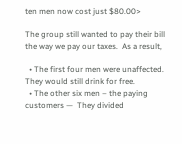ten men now cost just $80.00>

The group still wanted to pay their bill the way we pay our taxes.  As a result,

  • The first four men were unaffected. They would still drink for free.
  • The other six men – the paying customers —  They divided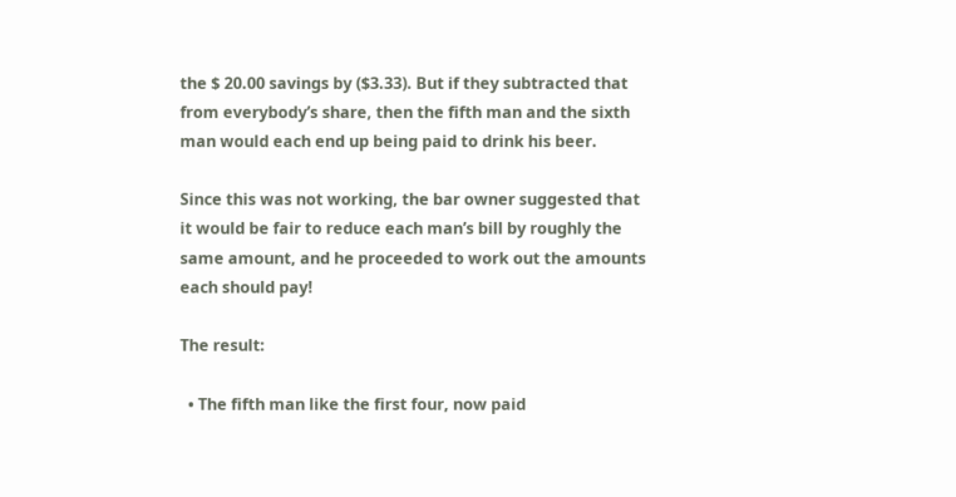the $ 20.00 savings by ($3.33). But if they subtracted that from everybody’s share, then the fifth man and the sixth man would each end up being paid to drink his beer.

Since this was not working, the bar owner suggested that it would be fair to reduce each man’s bill by roughly the same amount, and he proceeded to work out the amounts each should pay!

The result:

  • The fifth man like the first four, now paid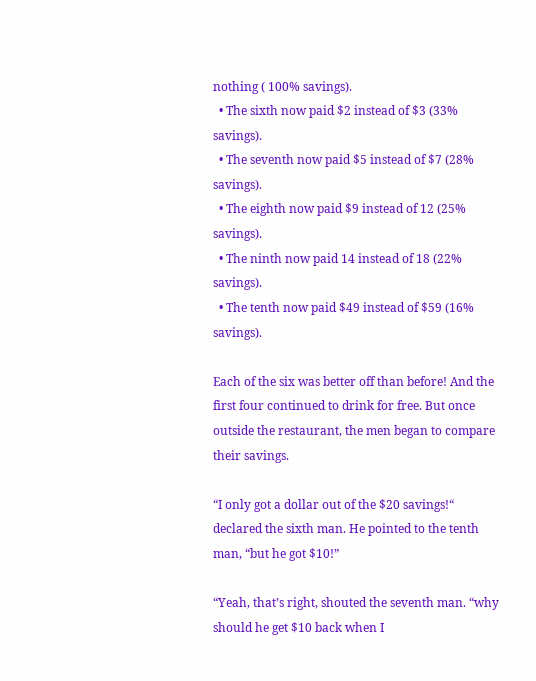nothing ( 100% savings).
  • The sixth now paid $2 instead of $3 (33% savings).
  • The seventh now paid $5 instead of $7 (28% savings).
  • The eighth now paid $9 instead of 12 (25% savings).
  • The ninth now paid 14 instead of 18 (22% savings).
  • The tenth now paid $49 instead of $59 (16% savings).

Each of the six was better off than before! And the first four continued to drink for free. But once outside the restaurant, the men began to compare their savings.

“I only got a dollar out of the $20 savings!“ declared the sixth man. He pointed to the tenth man, “but he got $10!”

“Yeah, that’s right, shouted the seventh man. “why should he get $10 back when I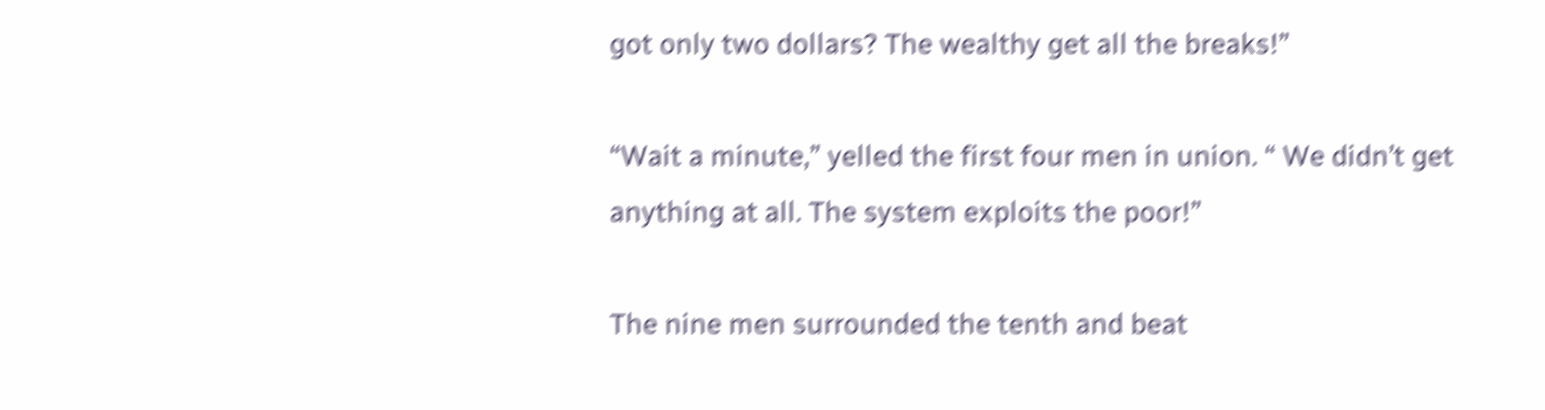got only two dollars? The wealthy get all the breaks!”

“Wait a minute,” yelled the first four men in union. “ We didn’t get anything at all. The system exploits the poor!”

The nine men surrounded the tenth and beat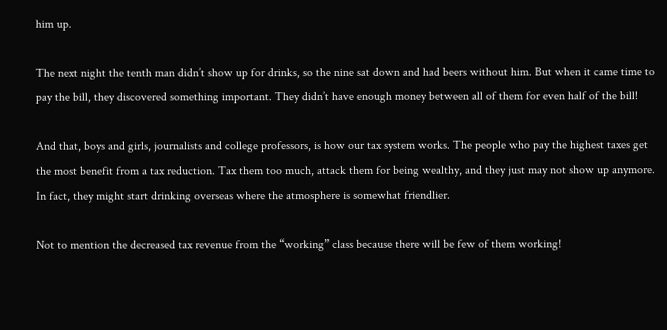him up.

The next night the tenth man didn’t show up for drinks, so the nine sat down and had beers without him. But when it came time to pay the bill, they discovered something important. They didn’t have enough money between all of them for even half of the bill!

And that, boys and girls, journalists and college professors, is how our tax system works. The people who pay the highest taxes get the most benefit from a tax reduction. Tax them too much, attack them for being wealthy, and they just may not show up anymore. In fact, they might start drinking overseas where the atmosphere is somewhat friendlier.

Not to mention the decreased tax revenue from the “working” class because there will be few of them working!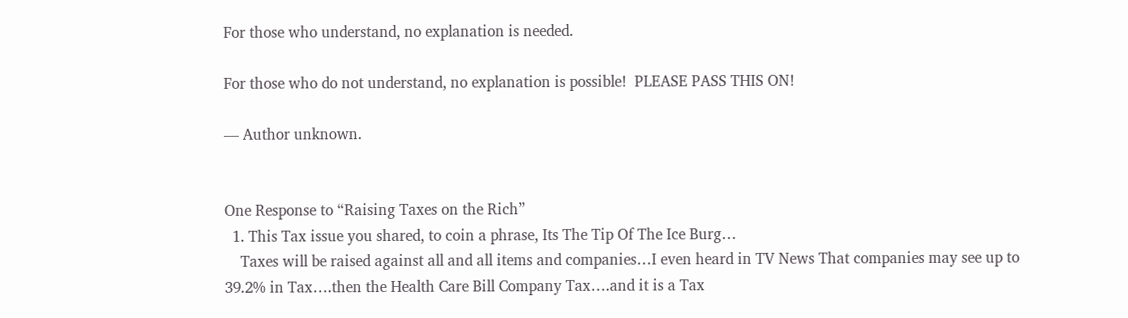For those who understand, no explanation is needed.

For those who do not understand, no explanation is possible!  PLEASE PASS THIS ON!

— Author unknown.


One Response to “Raising Taxes on the Rich”
  1. This Tax issue you shared, to coin a phrase, Its The Tip Of The Ice Burg…
    Taxes will be raised against all and all items and companies…I even heard in TV News That companies may see up to 39.2% in Tax….then the Health Care Bill Company Tax….and it is a Tax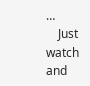…
    Just watch and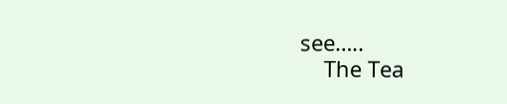see…..
    The Tea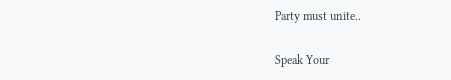Party must unite..

Speak Your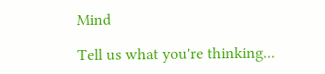Mind

Tell us what you're thinking...